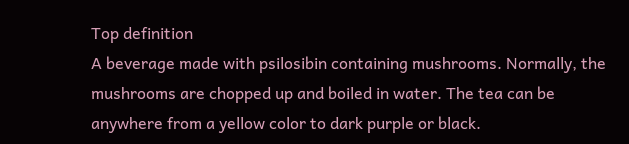Top definition
A beverage made with psilosibin containing mushrooms. Normally, the mushrooms are chopped up and boiled in water. The tea can be anywhere from a yellow color to dark purple or black.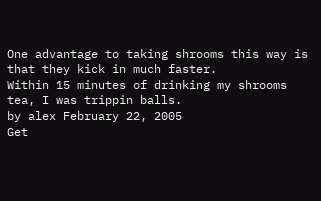One advantage to taking shrooms this way is that they kick in much faster.
Within 15 minutes of drinking my shrooms tea, I was trippin balls.
by alex February 22, 2005
Get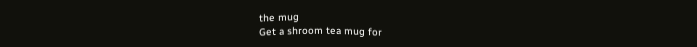the mug
Get a shroom tea mug for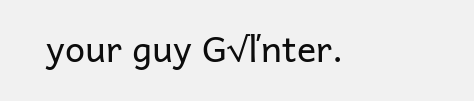your guy G√ľnter.